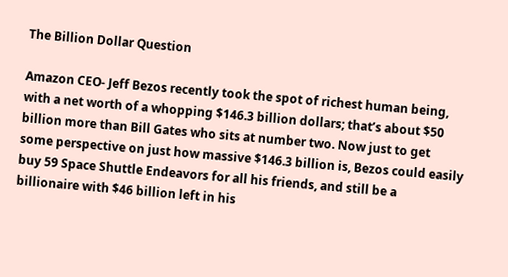The Billion Dollar Question

Amazon CEO- Jeff Bezos recently took the spot of richest human being, with a net worth of a whopping $146.3 billion dollars; that’s about $50 billion more than Bill Gates who sits at number two. Now just to get some perspective on just how massive $146.3 billion is, Bezos could easily buy 59 Space Shuttle Endeavors for all his friends, and still be a billionaire with $46 billion left in his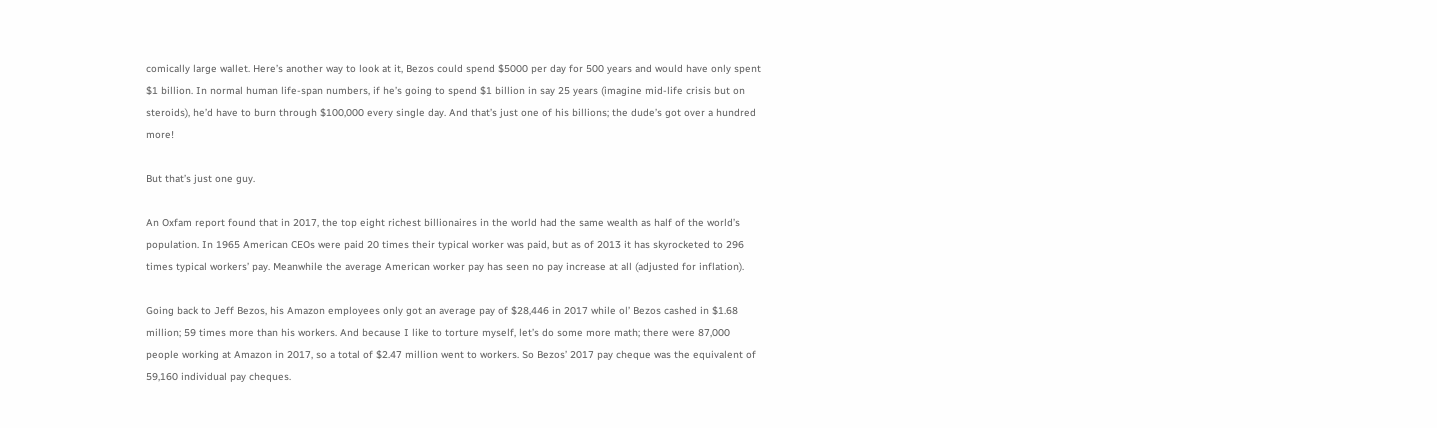comically large wallet. Here’s another way to look at it, Bezos could spend $5000 per day for 500 years and would have only spent $1 billion. In normal human life-span numbers, if he’s going to spend $1 billion in say 25 years (imagine mid-life crisis but on steroids), he’d have to burn through $100,000 every single day. And that’s just one of his billions; the dude’s got over a hundred more!

But that’s just one guy.

An Oxfam report found that in 2017, the top eight richest billionaires in the world had the same wealth as half of the world’s population. In 1965 American CEOs were paid 20 times their typical worker was paid, but as of 2013 it has skyrocketed to 296 times typical workers’ pay. Meanwhile the average American worker pay has seen no pay increase at all (adjusted for inflation).

Going back to Jeff Bezos, his Amazon employees only got an average pay of $28,446 in 2017 while ol’ Bezos cashed in $1.68 million; 59 times more than his workers. And because I like to torture myself, let’s do some more math; there were 87,000 people working at Amazon in 2017, so a total of $2.47 million went to workers. So Bezos’ 2017 pay cheque was the equivalent of 59,160 individual pay cheques.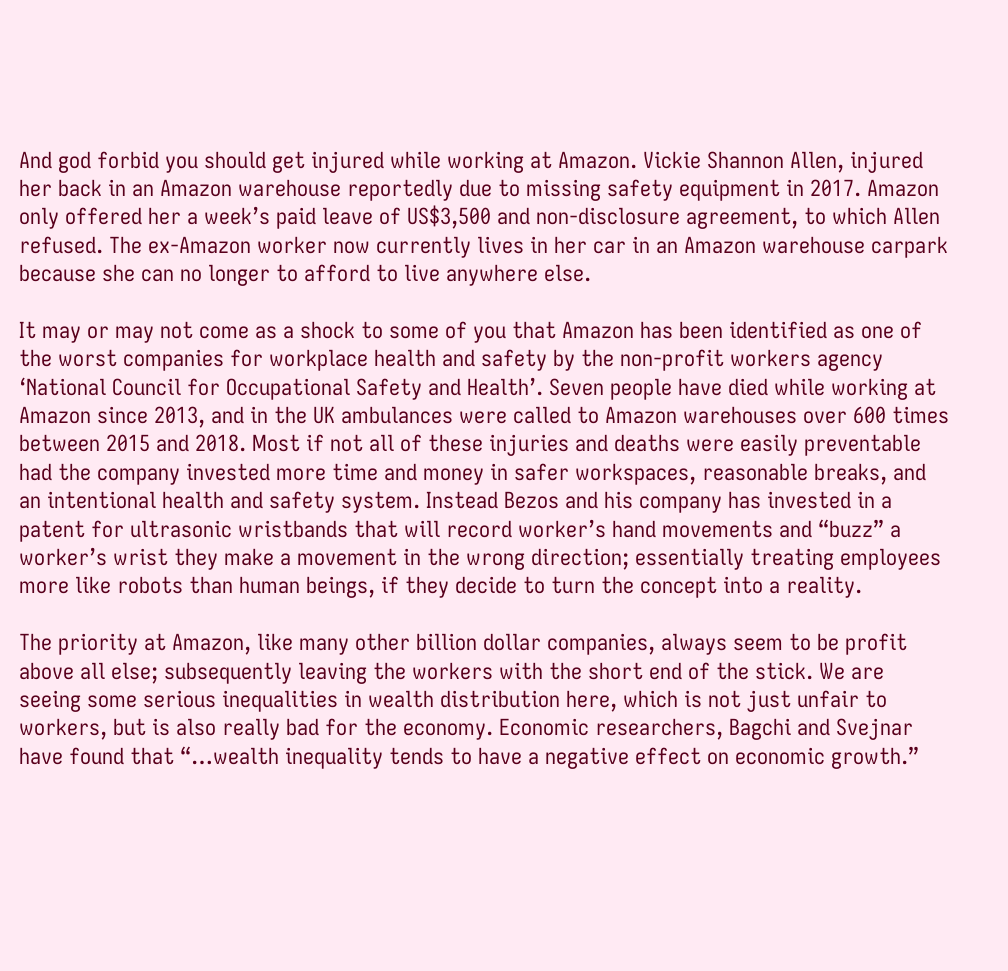And god forbid you should get injured while working at Amazon. Vickie Shannon Allen, injured her back in an Amazon warehouse reportedly due to missing safety equipment in 2017. Amazon only offered her a week’s paid leave of US$3,500 and non-disclosure agreement, to which Allen refused. The ex-Amazon worker now currently lives in her car in an Amazon warehouse carpark because she can no longer to afford to live anywhere else.

It may or may not come as a shock to some of you that Amazon has been identified as one of the worst companies for workplace health and safety by the non-profit workers agency ‘National Council for Occupational Safety and Health’. Seven people have died while working at Amazon since 2013, and in the UK ambulances were called to Amazon warehouses over 600 times between 2015 and 2018. Most if not all of these injuries and deaths were easily preventable had the company invested more time and money in safer workspaces, reasonable breaks, and an intentional health and safety system. Instead Bezos and his company has invested in a patent for ultrasonic wristbands that will record worker’s hand movements and “buzz” a worker’s wrist they make a movement in the wrong direction; essentially treating employees more like robots than human beings, if they decide to turn the concept into a reality.

The priority at Amazon, like many other billion dollar companies, always seem to be profit above all else; subsequently leaving the workers with the short end of the stick. We are seeing some serious inequalities in wealth distribution here, which is not just unfair to workers, but is also really bad for the economy. Economic researchers, Bagchi and Svejnar have found that “…wealth inequality tends to have a negative effect on economic growth.”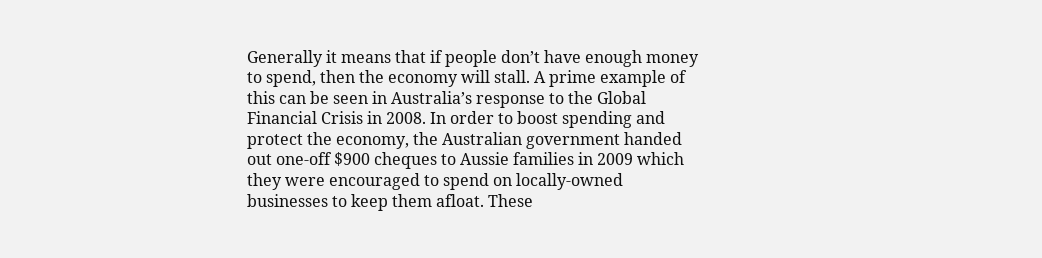Generally it means that if people don’t have enough money to spend, then the economy will stall. A prime example of this can be seen in Australia’s response to the Global Financial Crisis in 2008. In order to boost spending and protect the economy, the Australian government handed out one-off $900 cheques to Aussie families in 2009 which they were encouraged to spend on locally-owned businesses to keep them afloat. These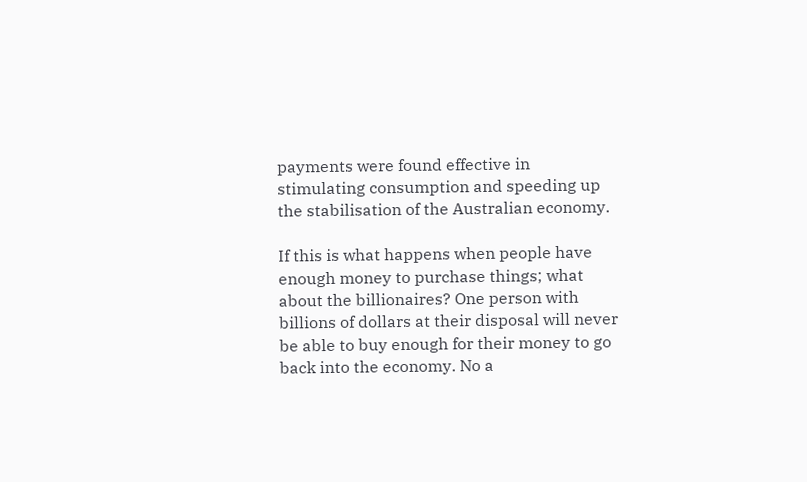payments were found effective in stimulating consumption and speeding up the stabilisation of the Australian economy.

If this is what happens when people have enough money to purchase things; what about the billionaires? One person with billions of dollars at their disposal will never be able to buy enough for their money to go back into the economy. No a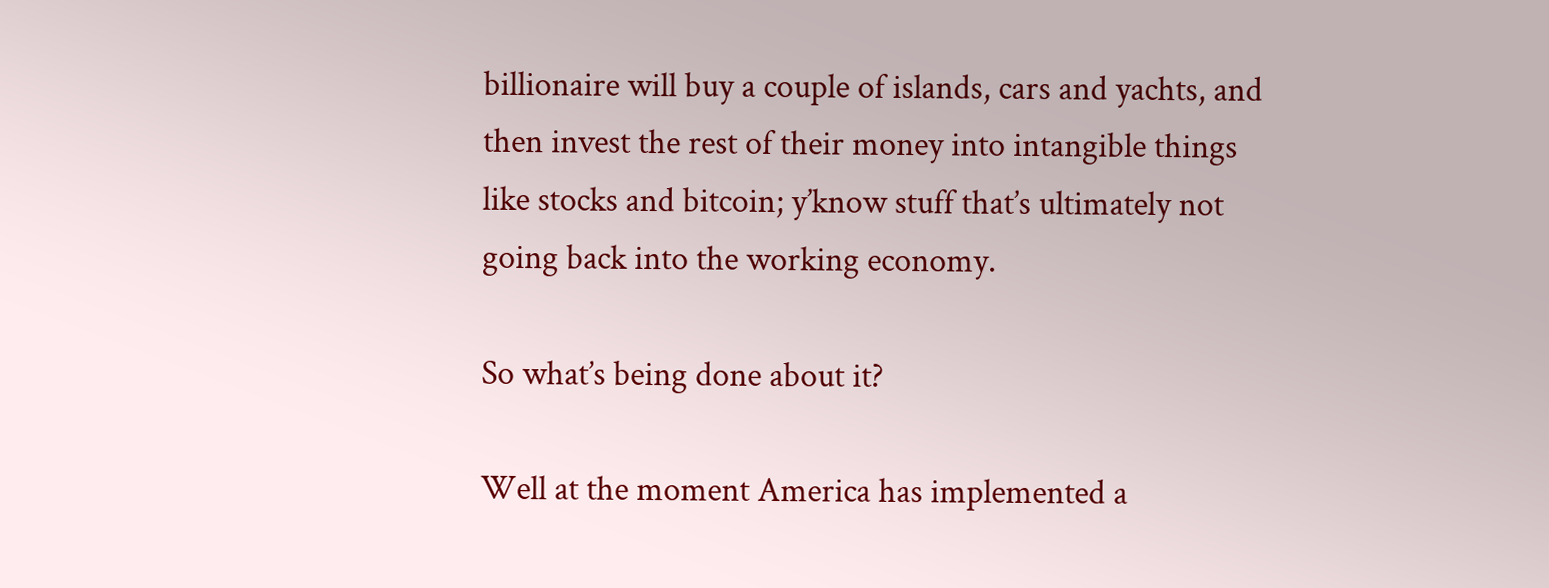billionaire will buy a couple of islands, cars and yachts, and then invest the rest of their money into intangible things like stocks and bitcoin; y’know stuff that’s ultimately not going back into the working economy.

So what’s being done about it?

Well at the moment America has implemented a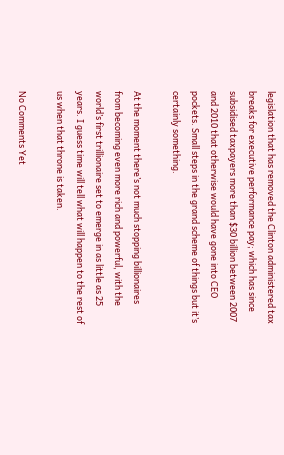legislation that has removed the Clinton administered tax breaks for executive performance pay; which has since subsidised taxpayers more than $30 billion between 2007 and 2010 that otherwise would have gone into CEO pockets. Small steps in the grand scheme of things but it’s certainly something.

At the moment there’s not much stopping billionaires from becoming even more rich and powerful, with the world’s first trillionaire set to emerge in as little as 25 years. I guess time will tell what will happen to the rest of us when that throne is taken.

No Comments Yet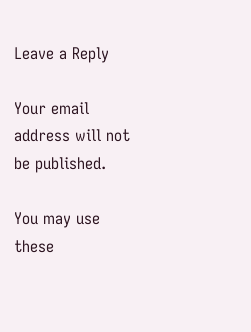Leave a Reply

Your email address will not be published.

You may use these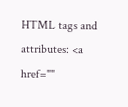HTML tags and attributes: <a href=""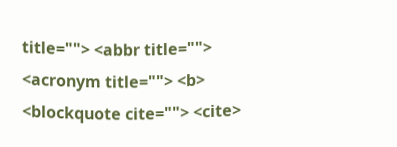title=""> <abbr title=""> <acronym title=""> <b> <blockquote cite=""> <cite>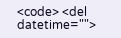<code> <del datetime="">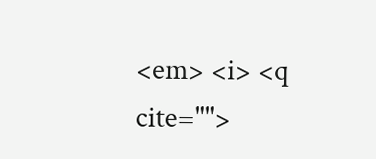<em> <i> <q cite="">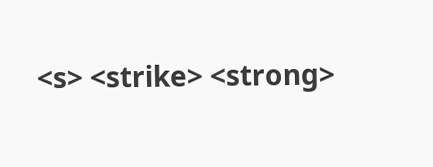<s> <strike> <strong>